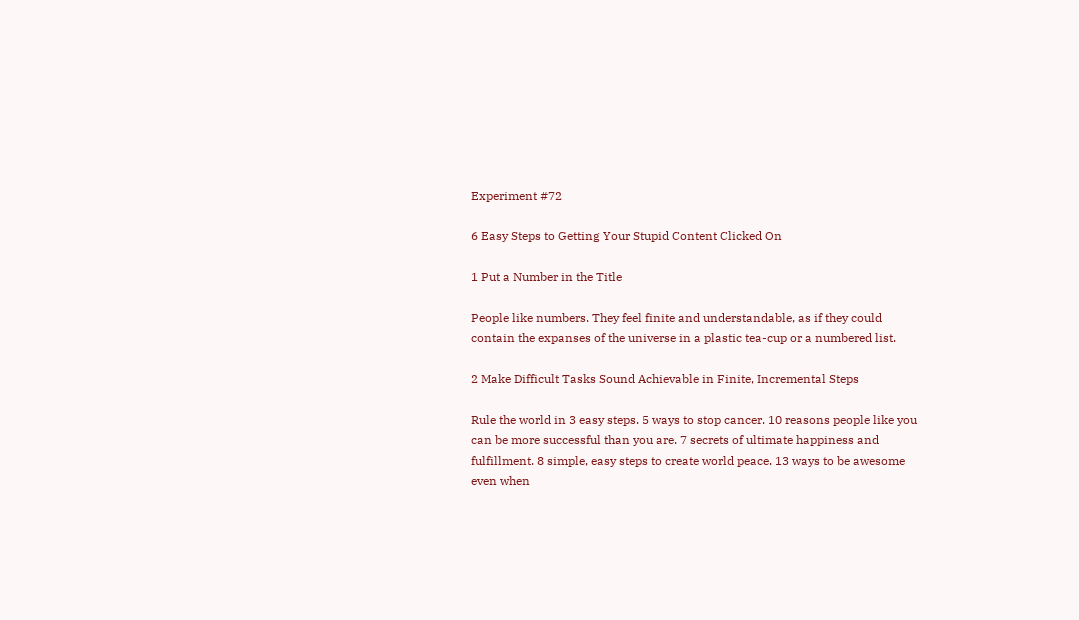Experiment #72

6 Easy Steps to Getting Your Stupid Content Clicked On

1 Put a Number in the Title

People like numbers. They feel finite and understandable, as if they could contain the expanses of the universe in a plastic tea-cup or a numbered list.

2 Make Difficult Tasks Sound Achievable in Finite, Incremental Steps

Rule the world in 3 easy steps. 5 ways to stop cancer. 10 reasons people like you can be more successful than you are. 7 secrets of ultimate happiness and fulfillment. 8 simple, easy steps to create world peace. 13 ways to be awesome even when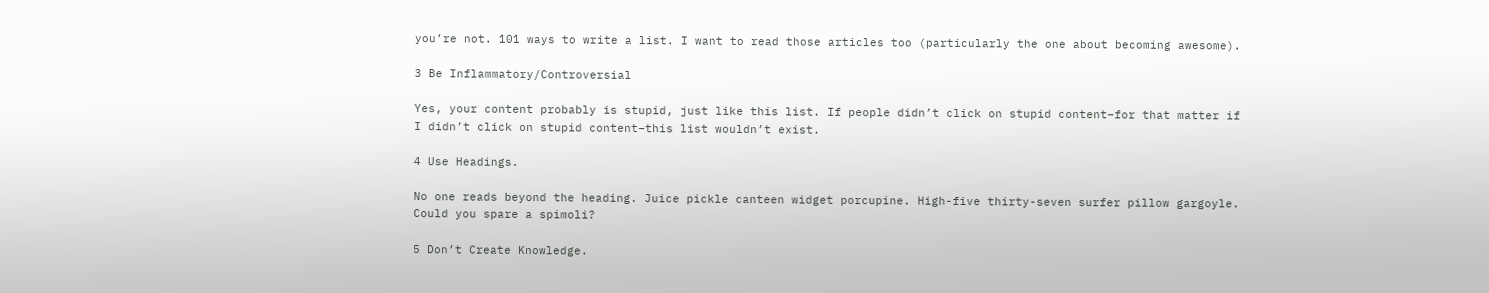you’re not. 101 ways to write a list. I want to read those articles too (particularly the one about becoming awesome).

3 Be Inflammatory/Controversial

Yes, your content probably is stupid, just like this list. If people didn’t click on stupid content–for that matter if I didn’t click on stupid content–this list wouldn’t exist.

4 Use Headings.

No one reads beyond the heading. Juice pickle canteen widget porcupine. High-five thirty-seven surfer pillow gargoyle. Could you spare a spimoli?

5 Don’t Create Knowledge.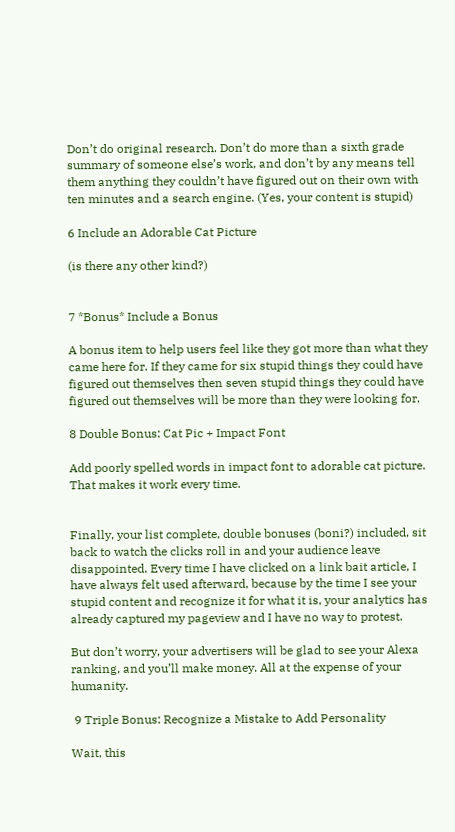Don’t do original research. Don’t do more than a sixth grade summary of someone else’s work, and don’t by any means tell them anything they couldn’t have figured out on their own with ten minutes and a search engine. (Yes, your content is stupid)

6 Include an Adorable Cat Picture

(is there any other kind?)


7 *Bonus* Include a Bonus

A bonus item to help users feel like they got more than what they came here for. If they came for six stupid things they could have figured out themselves then seven stupid things they could have figured out themselves will be more than they were looking for.

8 Double Bonus: Cat Pic + Impact Font

Add poorly spelled words in impact font to adorable cat picture. That makes it work every time.


Finally, your list complete, double bonuses (boni?) included, sit back to watch the clicks roll in and your audience leave disappointed. Every time I have clicked on a link bait article, I have always felt used afterward, because by the time I see your stupid content and recognize it for what it is, your analytics has already captured my pageview and I have no way to protest.

But don’t worry, your advertisers will be glad to see your Alexa ranking, and you’ll make money. All at the expense of your humanity.

 9 Triple Bonus: Recognize a Mistake to Add Personality

Wait, this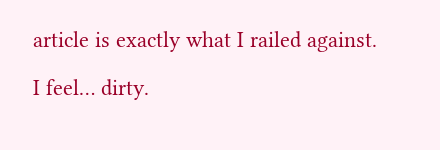article is exactly what I railed against.

I feel… dirty.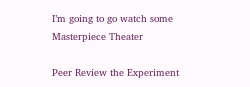I’m going to go watch some Masterpiece Theater

Peer Review the Experiment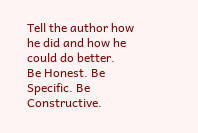Tell the author how he did and how he could do better.
Be Honest. Be Specific. Be Constructive.